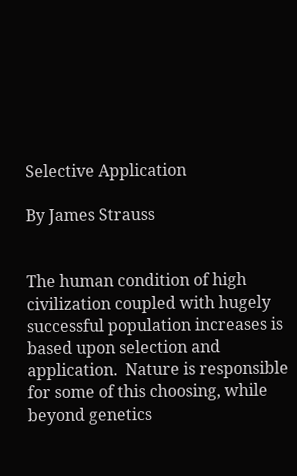Selective Application

By James Strauss


The human condition of high civilization coupled with hugely successful population increases is based upon selection and application.  Nature is responsible for some of this choosing, while beyond genetics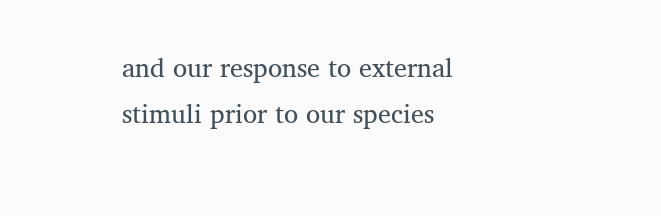and our response to external stimuli prior to our species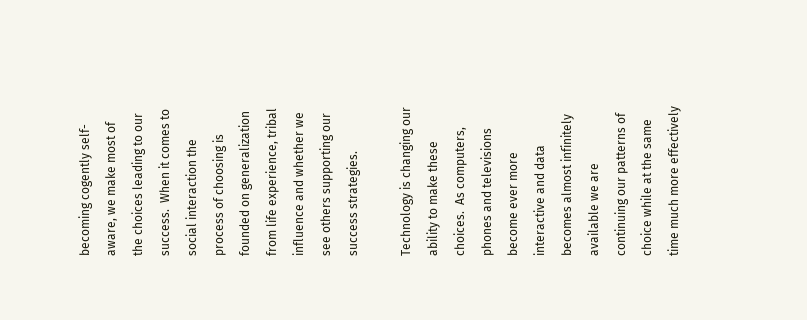becoming cogently self-aware, we make most of the choices leading to our success.  When it comes to social interaction the process of choosing is founded on generalization from life experience, tribal influence and whether we see others supporting our success strategies.

Technology is changing our ability to make these choices.  As computers, phones and televisions become ever more interactive and data becomes almost infinitely available we are continuing our patterns of choice while at the same time much more effectively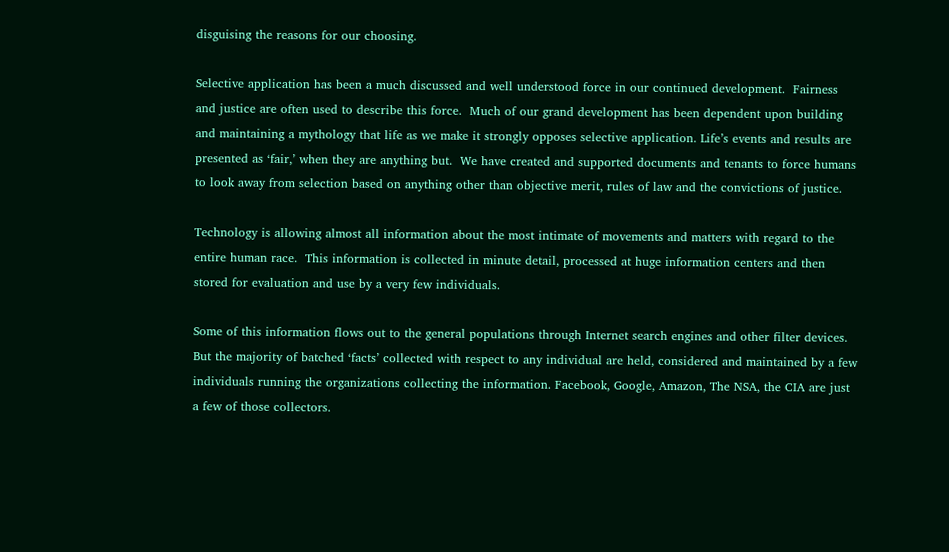disguising the reasons for our choosing.

Selective application has been a much discussed and well understood force in our continued development.  Fairness and justice are often used to describe this force.  Much of our grand development has been dependent upon building and maintaining a mythology that life as we make it strongly opposes selective application. Life’s events and results are presented as ‘fair,’ when they are anything but.  We have created and supported documents and tenants to force humans to look away from selection based on anything other than objective merit, rules of law and the convictions of justice.

Technology is allowing almost all information about the most intimate of movements and matters with regard to the entire human race.  This information is collected in minute detail, processed at huge information centers and then stored for evaluation and use by a very few individuals.

Some of this information flows out to the general populations through Internet search engines and other filter devices.  But the majority of batched ‘facts’ collected with respect to any individual are held, considered and maintained by a few individuals running the organizations collecting the information. Facebook, Google, Amazon, The NSA, the CIA are just a few of those collectors.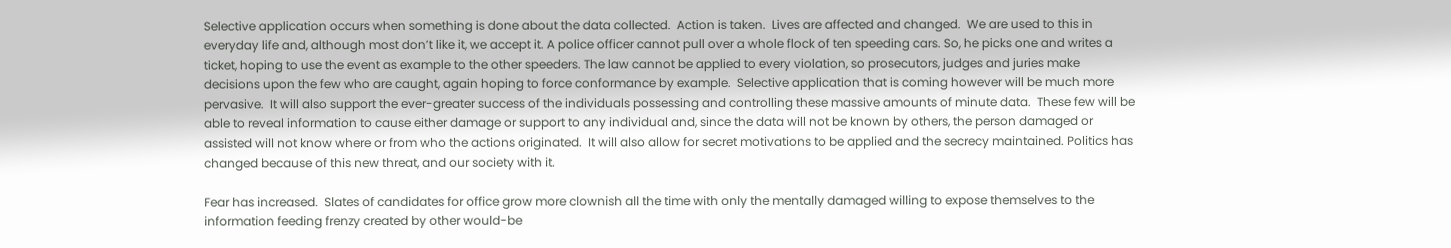Selective application occurs when something is done about the data collected.  Action is taken.  Lives are affected and changed.  We are used to this in everyday life and, although most don’t like it, we accept it. A police officer cannot pull over a whole flock of ten speeding cars. So, he picks one and writes a ticket, hoping to use the event as example to the other speeders. The law cannot be applied to every violation, so prosecutors, judges and juries make decisions upon the few who are caught, again hoping to force conformance by example.  Selective application that is coming however will be much more pervasive.  It will also support the ever-greater success of the individuals possessing and controlling these massive amounts of minute data.  These few will be able to reveal information to cause either damage or support to any individual and, since the data will not be known by others, the person damaged or assisted will not know where or from who the actions originated.  It will also allow for secret motivations to be applied and the secrecy maintained. Politics has changed because of this new threat, and our society with it.

Fear has increased.  Slates of candidates for office grow more clownish all the time with only the mentally damaged willing to expose themselves to the information feeding frenzy created by other would-be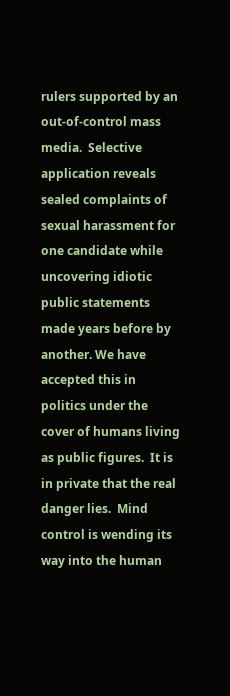rulers supported by an out-of-control mass media.  Selective application reveals sealed complaints of sexual harassment for one candidate while uncovering idiotic public statements made years before by another. We have accepted this in politics under the cover of humans living as public figures.  It is in private that the real danger lies.  Mind control is wending its way into the human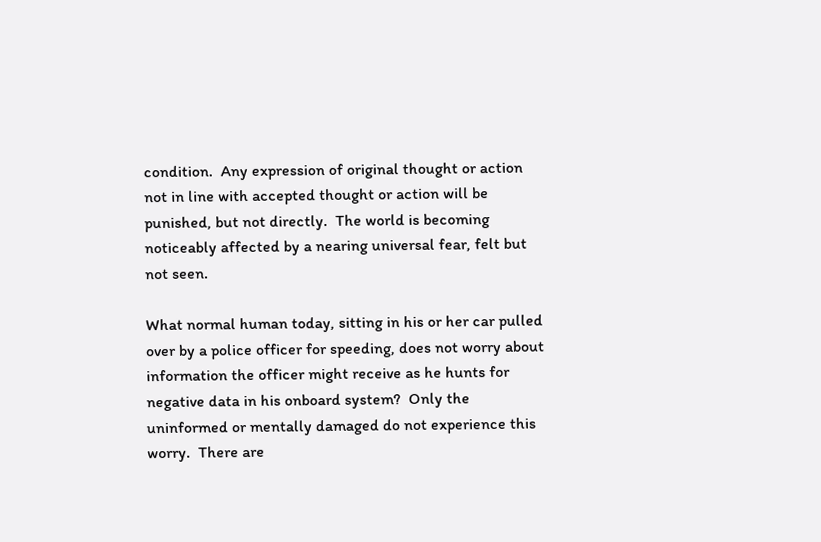condition.  Any expression of original thought or action not in line with accepted thought or action will be punished, but not directly.  The world is becoming noticeably affected by a nearing universal fear, felt but not seen.

What normal human today, sitting in his or her car pulled over by a police officer for speeding, does not worry about information the officer might receive as he hunts for negative data in his onboard system?  Only the uninformed or mentally damaged do not experience this worry.  There are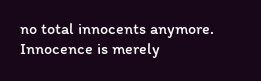no total innocents anymore.  Innocence is merely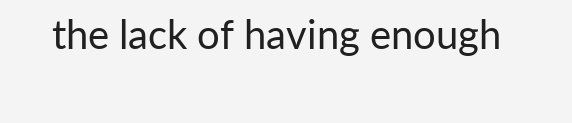the lack of having enough